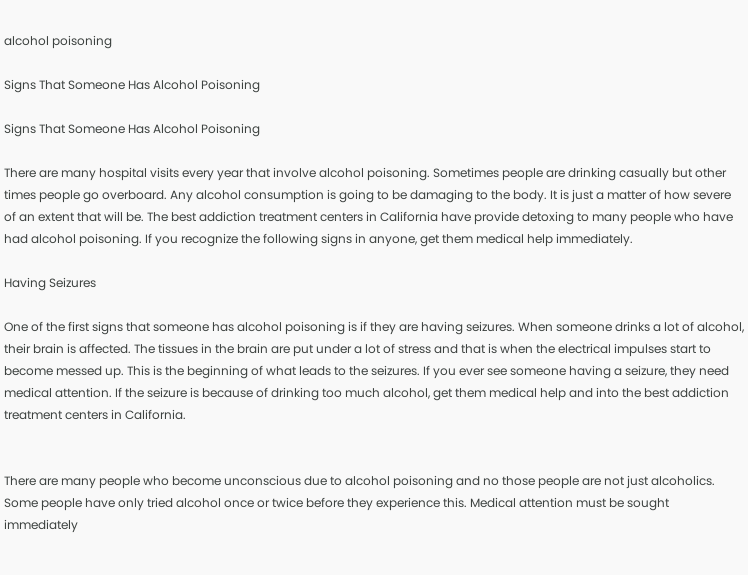alcohol poisoning

Signs That Someone Has Alcohol Poisoning

Signs That Someone Has Alcohol Poisoning

There are many hospital visits every year that involve alcohol poisoning. Sometimes people are drinking casually but other times people go overboard. Any alcohol consumption is going to be damaging to the body. It is just a matter of how severe of an extent that will be. The best addiction treatment centers in California have provide detoxing to many people who have had alcohol poisoning. If you recognize the following signs in anyone, get them medical help immediately.

Having Seizures

One of the first signs that someone has alcohol poisoning is if they are having seizures. When someone drinks a lot of alcohol, their brain is affected. The tissues in the brain are put under a lot of stress and that is when the electrical impulses start to become messed up. This is the beginning of what leads to the seizures. If you ever see someone having a seizure, they need medical attention. If the seizure is because of drinking too much alcohol, get them medical help and into the best addiction treatment centers in California.


There are many people who become unconscious due to alcohol poisoning and no those people are not just alcoholics. Some people have only tried alcohol once or twice before they experience this. Medical attention must be sought immediately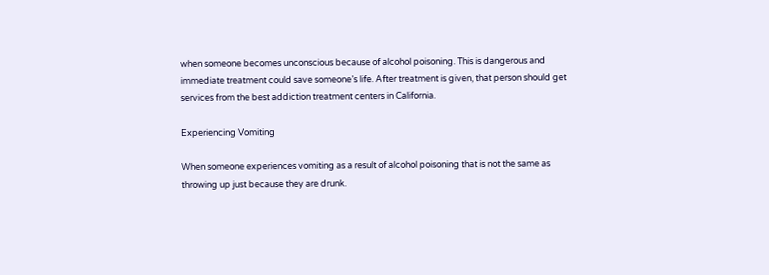when someone becomes unconscious because of alcohol poisoning. This is dangerous and immediate treatment could save someone’s life. After treatment is given, that person should get services from the best addiction treatment centers in California.

Experiencing Vomiting

When someone experiences vomiting as a result of alcohol poisoning that is not the same as throwing up just because they are drunk.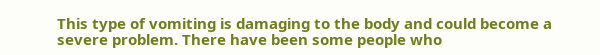This type of vomiting is damaging to the body and could become a severe problem. There have been some people who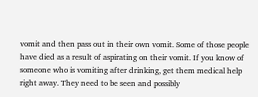vomit and then pass out in their own vomit. Some of those people have died as a result of aspirating on their vomit. If you know of someone who is vomiting after drinking, get them medical help right away. They need to be seen and possibly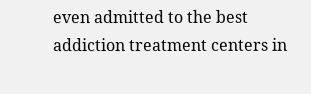even admitted to the best addiction treatment centers in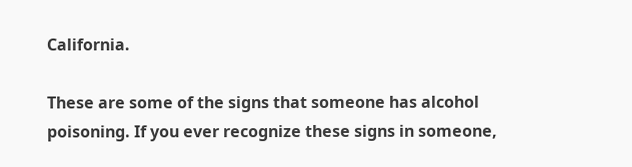California.

These are some of the signs that someone has alcohol poisoning. If you ever recognize these signs in someone,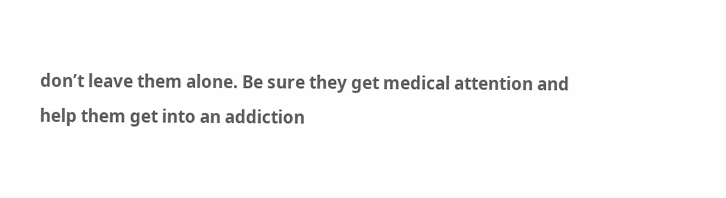don’t leave them alone. Be sure they get medical attention and help them get into an addiction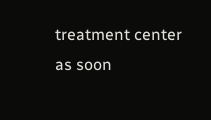treatment center as soon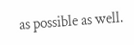as possible as well.